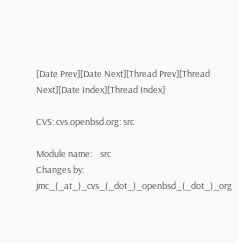[Date Prev][Date Next][Thread Prev][Thread Next][Date Index][Thread Index]

CVS: cvs.openbsd.org: src

Module name:    src
Changes by: jmc_(_at_)_cvs_(_dot_)_openbsd_(_dot_)_org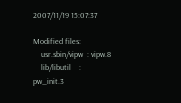2007/11/19 15:07:37

Modified files:
    usr.sbin/vipw  : vipw.8
    lib/libutil    : pw_init.3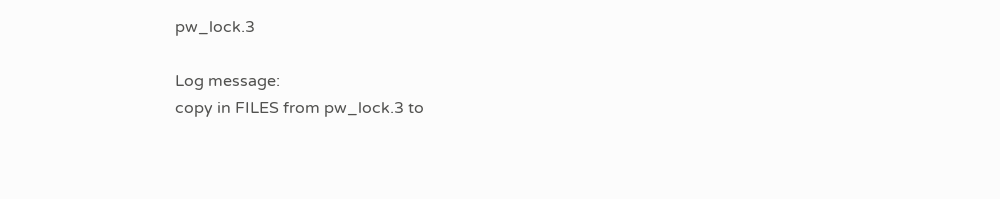pw_lock.3

Log message:
copy in FILES from pw_lock.3 to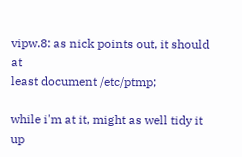vipw.8: as nick points out, it should at
least document /etc/ptmp;

while i'm at it, might as well tidy it up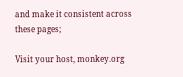and make it consistent across
these pages;

Visit your host, monkey.org